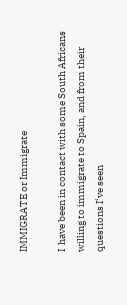IMMIGRATE or Immigrate

I  have been in contact with some South Africans willing to immigrate to Spain, and from their questions I‘ve seen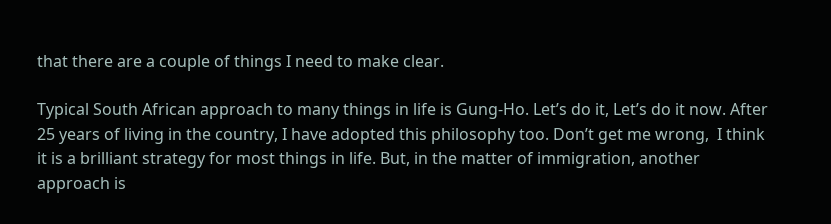that there are a couple of things I need to make clear.

Typical South African approach to many things in life is Gung-Ho. Let’s do it, Let’s do it now. After 25 years of living in the country, I have adopted this philosophy too. Don’t get me wrong,  I think it is a brilliant strategy for most things in life. But, in the matter of immigration, another approach is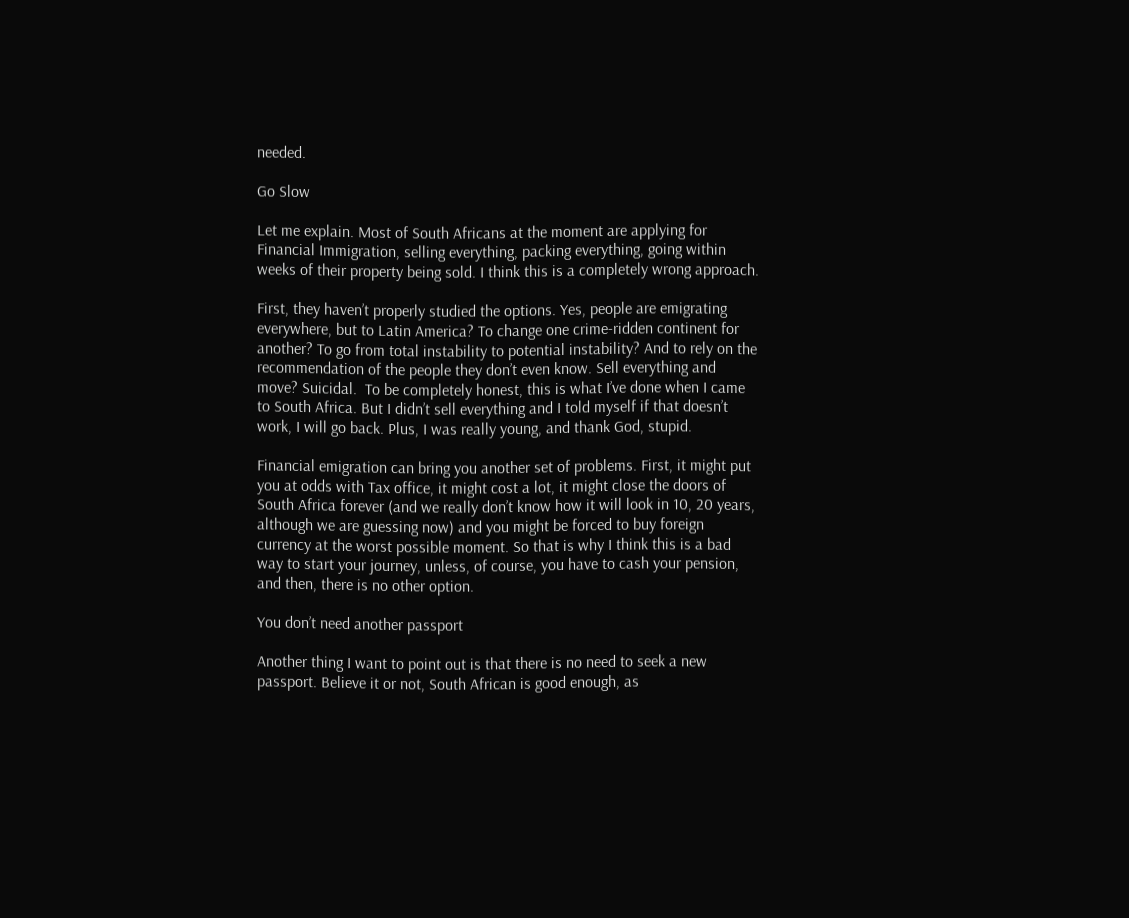needed.

Go Slow

Let me explain. Most of South Africans at the moment are applying for Financial Immigration, selling everything, packing everything, going within weeks of their property being sold. I think this is a completely wrong approach.

First, they haven’t properly studied the options. Yes, people are emigrating everywhere, but to Latin America? To change one crime-ridden continent for another? To go from total instability to potential instability? And to rely on the recommendation of the people they don’t even know. Sell everything and move? Suicidal.  To be completely honest, this is what I’ve done when I came to South Africa. But I didn’t sell everything and I told myself if that doesn’t work, I will go back. Plus, I was really young, and thank God, stupid.

Financial emigration can bring you another set of problems. First, it might put you at odds with Tax office, it might cost a lot, it might close the doors of South Africa forever (and we really don’t know how it will look in 10, 20 years, although we are guessing now) and you might be forced to buy foreign currency at the worst possible moment. So that is why I think this is a bad way to start your journey, unless, of course, you have to cash your pension, and then, there is no other option.

You don’t need another passport

Another thing I want to point out is that there is no need to seek a new passport. Believe it or not, South African is good enough, as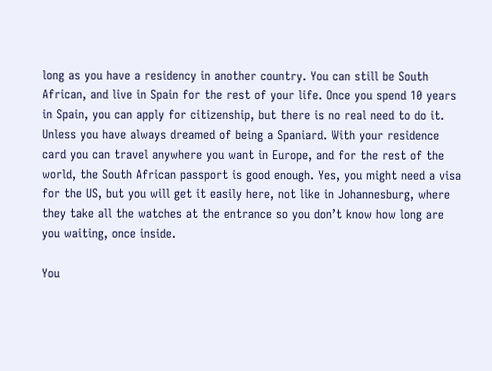long as you have a residency in another country. You can still be South African, and live in Spain for the rest of your life. Once you spend 10 years in Spain, you can apply for citizenship, but there is no real need to do it. Unless you have always dreamed of being a Spaniard. With your residence card you can travel anywhere you want in Europe, and for the rest of the world, the South African passport is good enough. Yes, you might need a visa for the US, but you will get it easily here, not like in Johannesburg, where they take all the watches at the entrance so you don’t know how long are you waiting, once inside.

You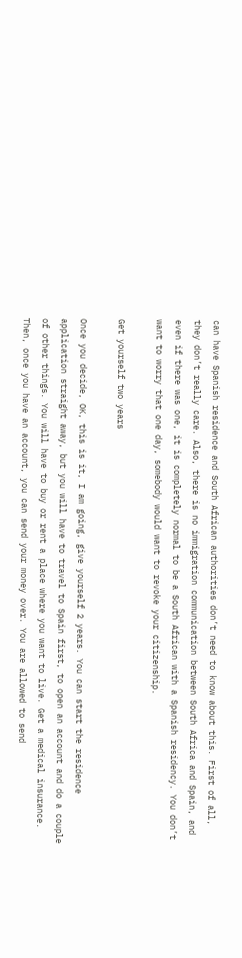can have Spanish residence and South African authorities don’t need to know about this. First of all, they don’t really care. Also, there is no immigration communication between South Africa and Spain, and even if there was one, it is completely normal to be a South African with a Spanish residency. You don’t want to worry that one day, somebody would want to revoke your citizenship.

Get yourself two years

Once you decide, OK, this is it, I am going, give yourself 2 years. You can start the residence application straight away, but you will have to travel to Spain first, to open an account and do a couple of other things. You will have to buy or rent a place where you want to live. Get a medical insurance. Then, once you have an account, you can send your money over. You are allowed to send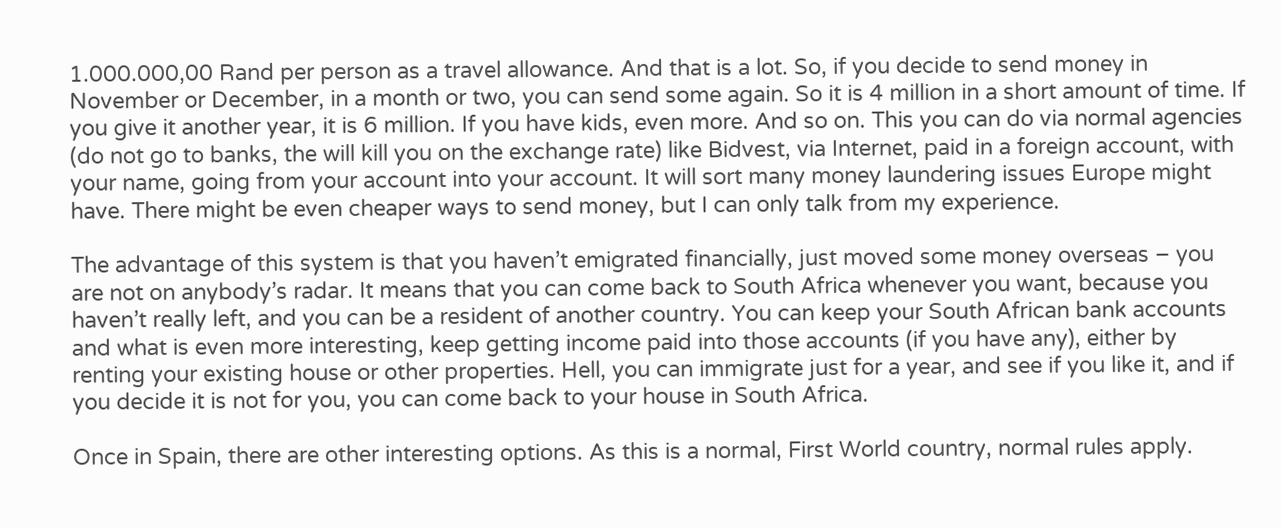1.000.000,00 Rand per person as a travel allowance. And that is a lot. So, if you decide to send money in November or December, in a month or two, you can send some again. So it is 4 million in a short amount of time. If you give it another year, it is 6 million. If you have kids, even more. And so on. This you can do via normal agencies (do not go to banks, the will kill you on the exchange rate) like Bidvest, via Internet, paid in a foreign account, with your name, going from your account into your account. It will sort many money laundering issues Europe might have. There might be even cheaper ways to send money, but I can only talk from my experience.

The advantage of this system is that you haven’t emigrated financially, just moved some money overseas – you are not on anybody’s radar. It means that you can come back to South Africa whenever you want, because you haven’t really left, and you can be a resident of another country. You can keep your South African bank accounts and what is even more interesting, keep getting income paid into those accounts (if you have any), either by renting your existing house or other properties. Hell, you can immigrate just for a year, and see if you like it, and if you decide it is not for you, you can come back to your house in South Africa.

Once in Spain, there are other interesting options. As this is a normal, First World country, normal rules apply.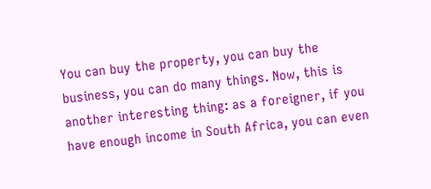You can buy the property, you can buy the business, you can do many things. Now, this is another interesting thing: as a foreigner, if you have enough income in South Africa, you can even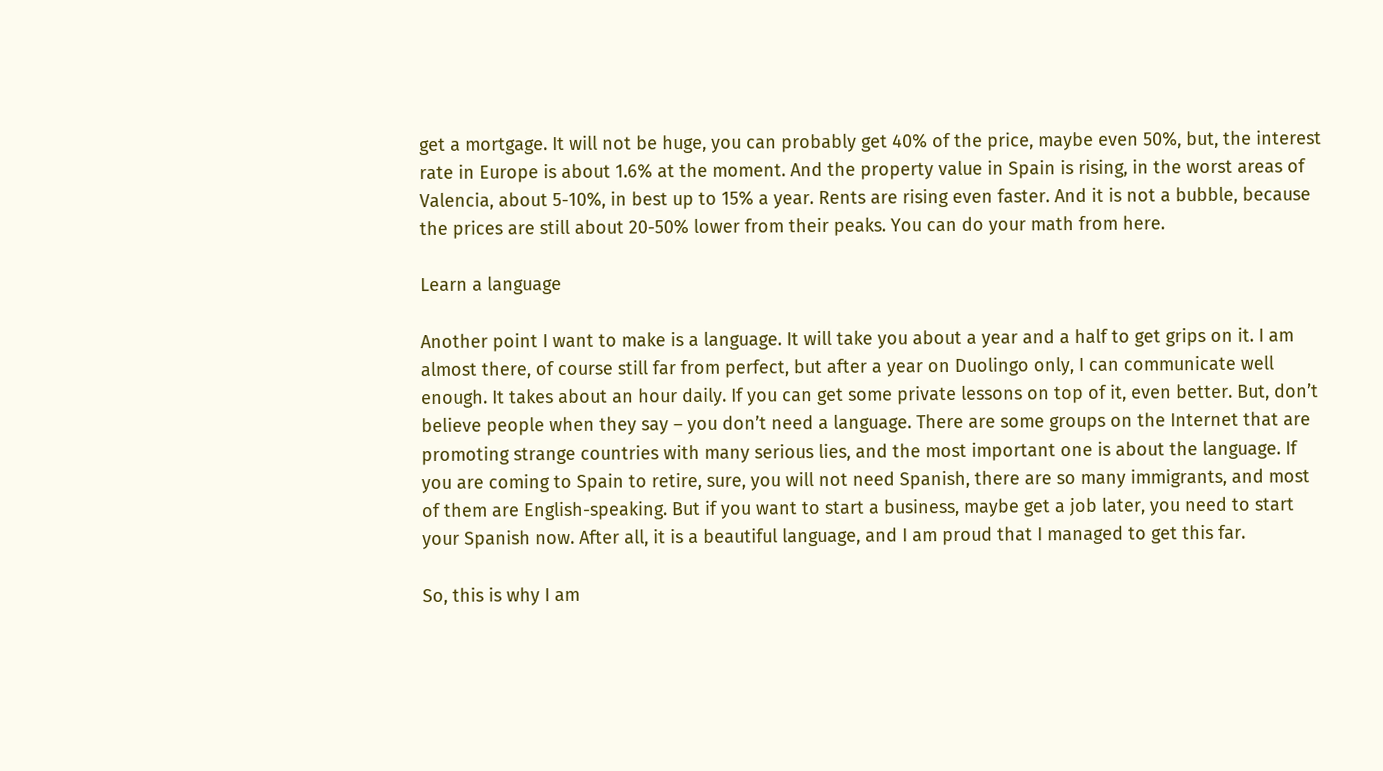get a mortgage. It will not be huge, you can probably get 40% of the price, maybe even 50%, but, the interest rate in Europe is about 1.6% at the moment. And the property value in Spain is rising, in the worst areas of Valencia, about 5-10%, in best up to 15% a year. Rents are rising even faster. And it is not a bubble, because the prices are still about 20-50% lower from their peaks. You can do your math from here.

Learn a language

Another point I want to make is a language. It will take you about a year and a half to get grips on it. I am almost there, of course still far from perfect, but after a year on Duolingo only, I can communicate well enough. It takes about an hour daily. If you can get some private lessons on top of it, even better. But, don’t believe people when they say – you don’t need a language. There are some groups on the Internet that are promoting strange countries with many serious lies, and the most important one is about the language. If you are coming to Spain to retire, sure, you will not need Spanish, there are so many immigrants, and most of them are English-speaking. But if you want to start a business, maybe get a job later, you need to start your Spanish now. After all, it is a beautiful language, and I am proud that I managed to get this far.

So, this is why I am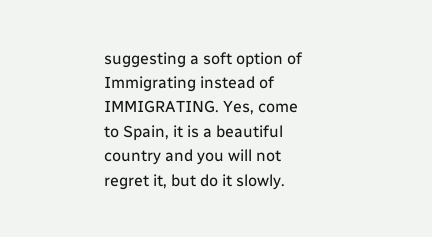suggesting a soft option of Immigrating instead of IMMIGRATING. Yes, come to Spain, it is a beautiful country and you will not regret it, but do it slowly.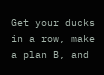Get your ducks in a row, make a plan B, and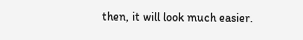then, it will look much easier.